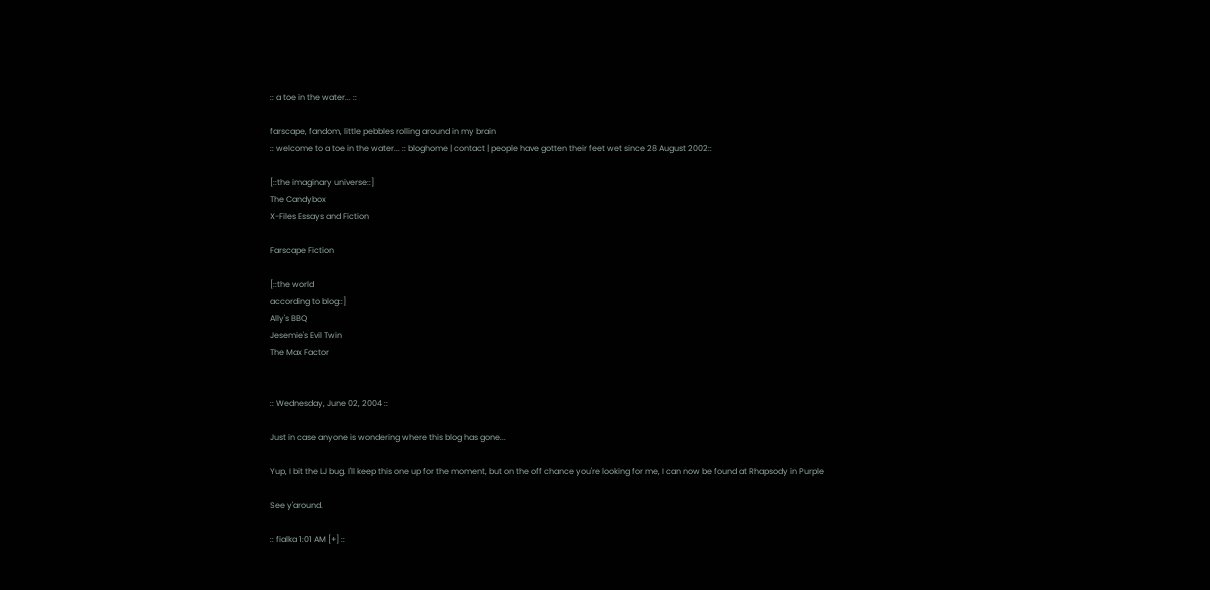:: a toe in the water... ::

farscape, fandom, little pebbles rolling around in my brain
:: welcome to a toe in the water... :: bloghome | contact | people have gotten their feet wet since 28 August 2002::

[::the imaginary universe::]
The Candybox
X-Files Essays and Fiction

Farscape Fiction

[::the world
according to blog::]
Ally's BBQ
Jesemie's Evil Twin
The Max Factor


:: Wednesday, June 02, 2004 ::

Just in case anyone is wondering where this blog has gone...

Yup, I bit the LJ bug. I'll keep this one up for the moment, but on the off chance you're looking for me, I can now be found at Rhapsody in Purple

See y'around.

:: fialka 1:01 AM [+] ::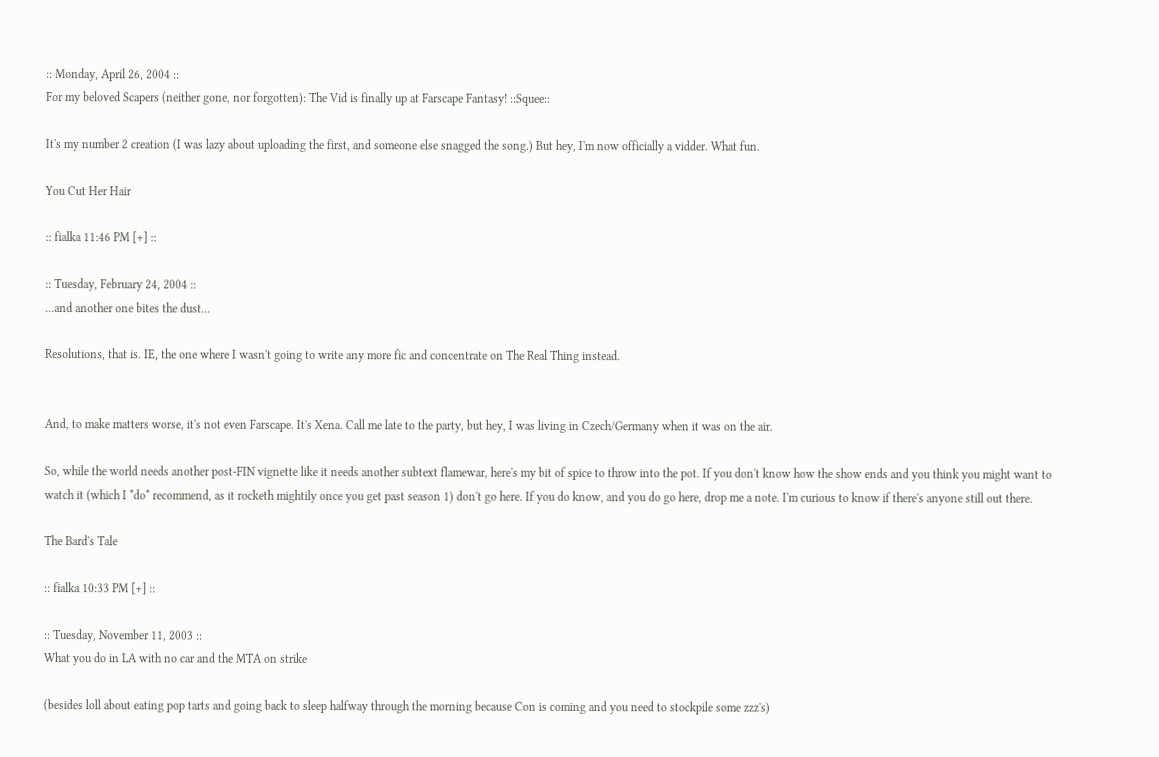:: Monday, April 26, 2004 ::
For my beloved Scapers (neither gone, nor forgotten): The Vid is finally up at Farscape Fantasy! ::Squee::

It's my number 2 creation (I was lazy about uploading the first, and someone else snagged the song.) But hey, I'm now officially a vidder. What fun.

You Cut Her Hair

:: fialka 11:46 PM [+] ::

:: Tuesday, February 24, 2004 ::
...and another one bites the dust...

Resolutions, that is. IE, the one where I wasn't going to write any more fic and concentrate on The Real Thing instead.


And, to make matters worse, it's not even Farscape. It's Xena. Call me late to the party, but hey, I was living in Czech/Germany when it was on the air.

So, while the world needs another post-FIN vignette like it needs another subtext flamewar, here's my bit of spice to throw into the pot. If you don't know how the show ends and you think you might want to watch it (which I *do* recommend, as it rocketh mightily once you get past season 1) don't go here. If you do know, and you do go here, drop me a note. I'm curious to know if there's anyone still out there.

The Bard's Tale

:: fialka 10:33 PM [+] ::

:: Tuesday, November 11, 2003 ::
What you do in LA with no car and the MTA on strike

(besides loll about eating pop tarts and going back to sleep halfway through the morning because Con is coming and you need to stockpile some zzz's)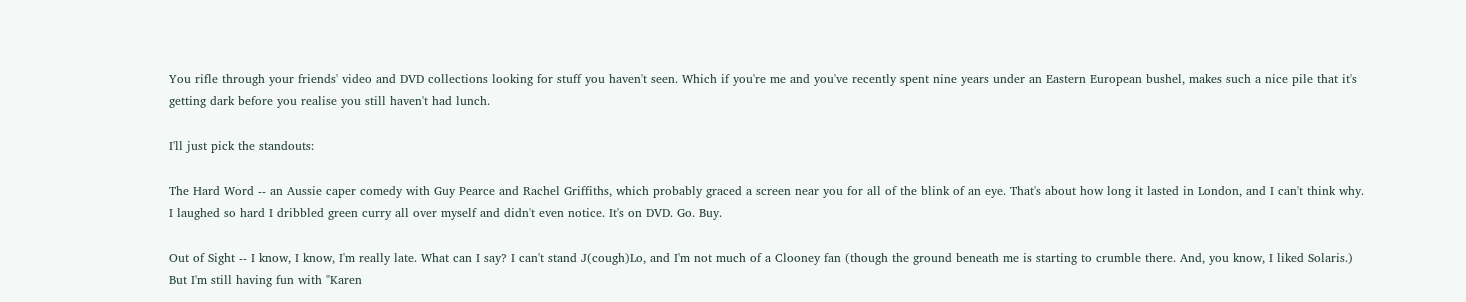You rifle through your friends' video and DVD collections looking for stuff you haven't seen. Which if you're me and you've recently spent nine years under an Eastern European bushel, makes such a nice pile that it's getting dark before you realise you still haven't had lunch.

I'll just pick the standouts:

The Hard Word -- an Aussie caper comedy with Guy Pearce and Rachel Griffiths, which probably graced a screen near you for all of the blink of an eye. That's about how long it lasted in London, and I can't think why. I laughed so hard I dribbled green curry all over myself and didn't even notice. It's on DVD. Go. Buy.

Out of Sight -- I know, I know, I'm really late. What can I say? I can't stand J(cough)Lo, and I'm not much of a Clooney fan (though the ground beneath me is starting to crumble there. And, you know, I liked Solaris.) But I'm still having fun with "Karen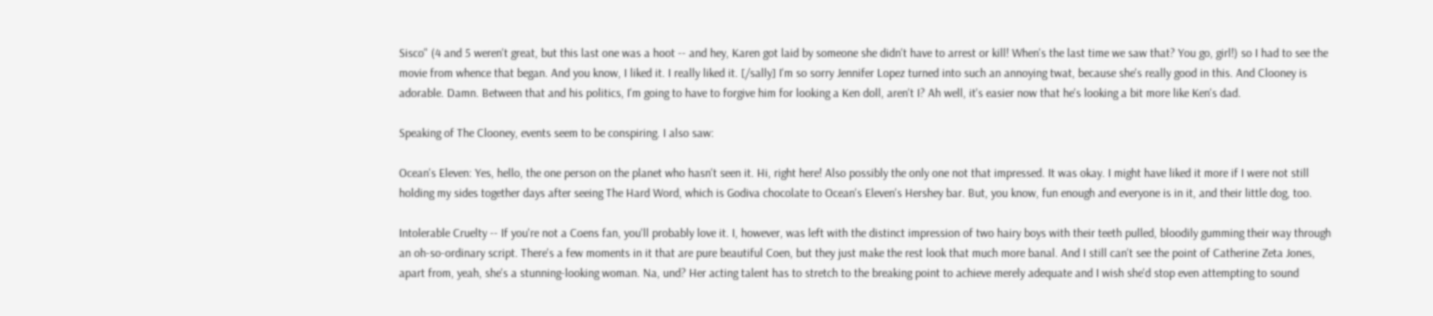Sisco" (4 and 5 weren't great, but this last one was a hoot -- and hey, Karen got laid by someone she didn't have to arrest or kill! When's the last time we saw that? You go, girl!) so I had to see the movie from whence that began. And you know, I liked it. I really liked it. [/sally] I'm so sorry Jennifer Lopez turned into such an annoying twat, because she's really good in this. And Clooney is adorable. Damn. Between that and his politics, I'm going to have to forgive him for looking a Ken doll, aren't I? Ah well, it's easier now that he's looking a bit more like Ken's dad.

Speaking of The Clooney, events seem to be conspiring. I also saw:

Ocean's Eleven: Yes, hello, the one person on the planet who hasn't seen it. Hi, right here! Also possibly the only one not that impressed. It was okay. I might have liked it more if I were not still holding my sides together days after seeing The Hard Word, which is Godiva chocolate to Ocean's Eleven's Hershey bar. But, you know, fun enough and everyone is in it, and their little dog, too.

Intolerable Cruelty -- If you're not a Coens fan, you'll probably love it. I, however, was left with the distinct impression of two hairy boys with their teeth pulled, bloodily gumming their way through an oh-so-ordinary script. There's a few moments in it that are pure beautiful Coen, but they just make the rest look that much more banal. And I still can't see the point of Catherine Zeta Jones, apart from, yeah, she's a stunning-looking woman. Na, und? Her acting talent has to stretch to the breaking point to achieve merely adequate and I wish she'd stop even attempting to sound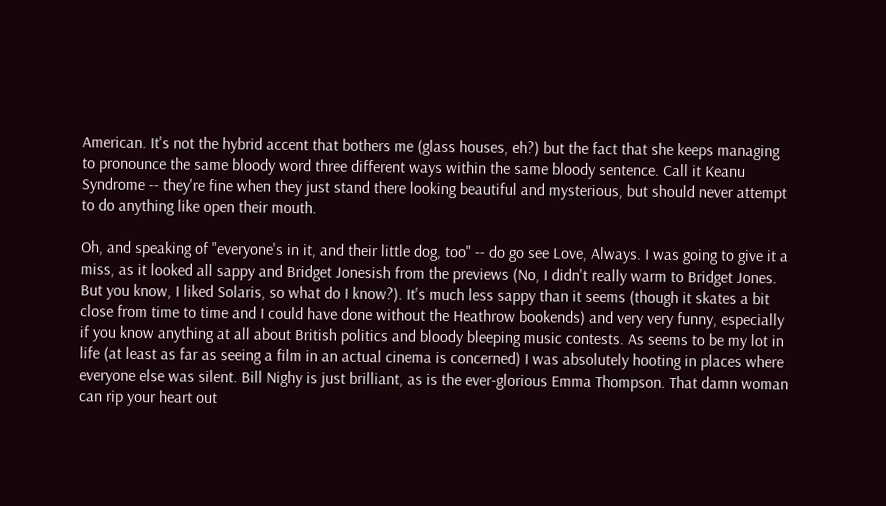American. It's not the hybrid accent that bothers me (glass houses, eh?) but the fact that she keeps managing to pronounce the same bloody word three different ways within the same bloody sentence. Call it Keanu Syndrome -- they're fine when they just stand there looking beautiful and mysterious, but should never attempt to do anything like open their mouth.

Oh, and speaking of "everyone's in it, and their little dog, too" -- do go see Love, Always. I was going to give it a miss, as it looked all sappy and Bridget Jonesish from the previews (No, I didn't really warm to Bridget Jones. But you know, I liked Solaris, so what do I know?). It's much less sappy than it seems (though it skates a bit close from time to time and I could have done without the Heathrow bookends) and very very funny, especially if you know anything at all about British politics and bloody bleeping music contests. As seems to be my lot in life (at least as far as seeing a film in an actual cinema is concerned) I was absolutely hooting in places where everyone else was silent. Bill Nighy is just brilliant, as is the ever-glorious Emma Thompson. That damn woman can rip your heart out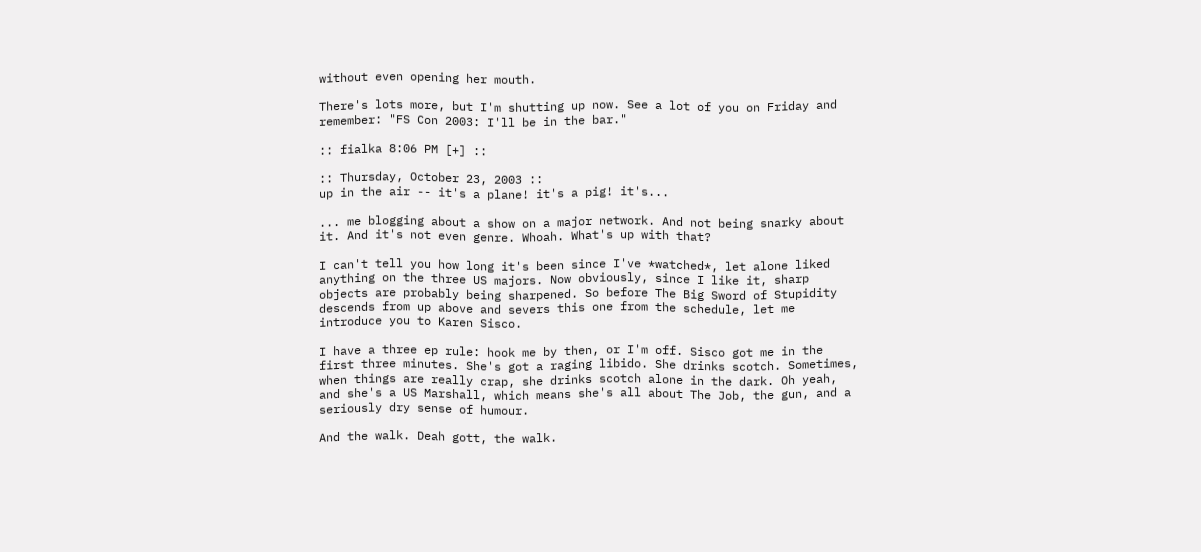without even opening her mouth.

There's lots more, but I'm shutting up now. See a lot of you on Friday and remember: "FS Con 2003: I'll be in the bar."

:: fialka 8:06 PM [+] ::

:: Thursday, October 23, 2003 ::
up in the air -- it's a plane! it's a pig! it's...

... me blogging about a show on a major network. And not being snarky about it. And it's not even genre. Whoah. What's up with that?

I can't tell you how long it's been since I've *watched*, let alone liked anything on the three US majors. Now obviously, since I like it, sharp objects are probably being sharpened. So before The Big Sword of Stupidity descends from up above and severs this one from the schedule, let me introduce you to Karen Sisco.

I have a three ep rule: hook me by then, or I'm off. Sisco got me in the first three minutes. She's got a raging libido. She drinks scotch. Sometimes, when things are really crap, she drinks scotch alone in the dark. Oh yeah, and she's a US Marshall, which means she's all about The Job, the gun, and a seriously dry sense of humour.

And the walk. Deah gott, the walk.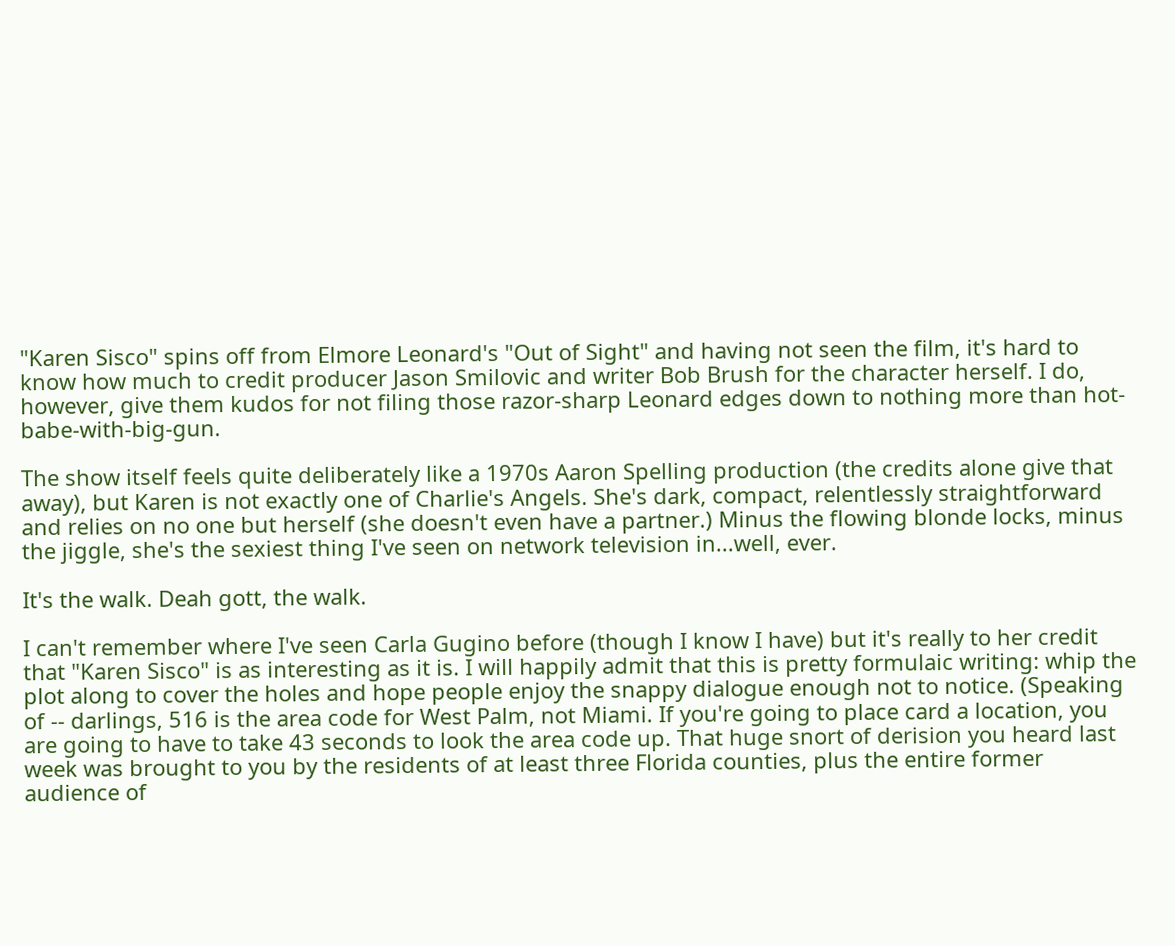"Karen Sisco" spins off from Elmore Leonard's "Out of Sight" and having not seen the film, it's hard to know how much to credit producer Jason Smilovic and writer Bob Brush for the character herself. I do, however, give them kudos for not filing those razor-sharp Leonard edges down to nothing more than hot-babe-with-big-gun.

The show itself feels quite deliberately like a 1970s Aaron Spelling production (the credits alone give that away), but Karen is not exactly one of Charlie's Angels. She's dark, compact, relentlessly straightforward and relies on no one but herself (she doesn't even have a partner.) Minus the flowing blonde locks, minus the jiggle, she's the sexiest thing I've seen on network television in...well, ever.

It's the walk. Deah gott, the walk.

I can't remember where I've seen Carla Gugino before (though I know I have) but it's really to her credit that "Karen Sisco" is as interesting as it is. I will happily admit that this is pretty formulaic writing: whip the plot along to cover the holes and hope people enjoy the snappy dialogue enough not to notice. (Speaking of -- darlings, 516 is the area code for West Palm, not Miami. If you're going to place card a location, you are going to have to take 43 seconds to look the area code up. That huge snort of derision you heard last week was brought to you by the residents of at least three Florida counties, plus the entire former audience of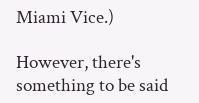Miami Vice.)

However, there's something to be said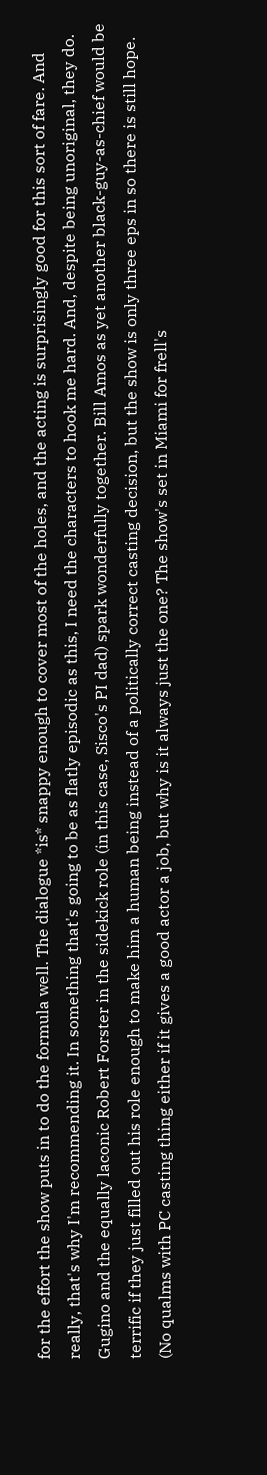for the effort the show puts in to do the formula well. The dialogue *is* snappy enough to cover most of the holes, and the acting is surprisingly good for this sort of fare. And really, that's why I'm recommending it. In something that's going to be as flatly episodic as this, I need the characters to hook me hard. And, despite being unoriginal, they do. Gugino and the equally laconic Robert Forster in the sidekick role (in this case, Sisco's PI dad) spark wonderfully together. Bill Amos as yet another black-guy-as-chief would be terrific if they just filled out his role enough to make him a human being instead of a politically correct casting decision, but the show is only three eps in so there is still hope. (No qualms with PC casting thing either if it gives a good actor a job, but why is it always just the one? The show's set in Miami for frell's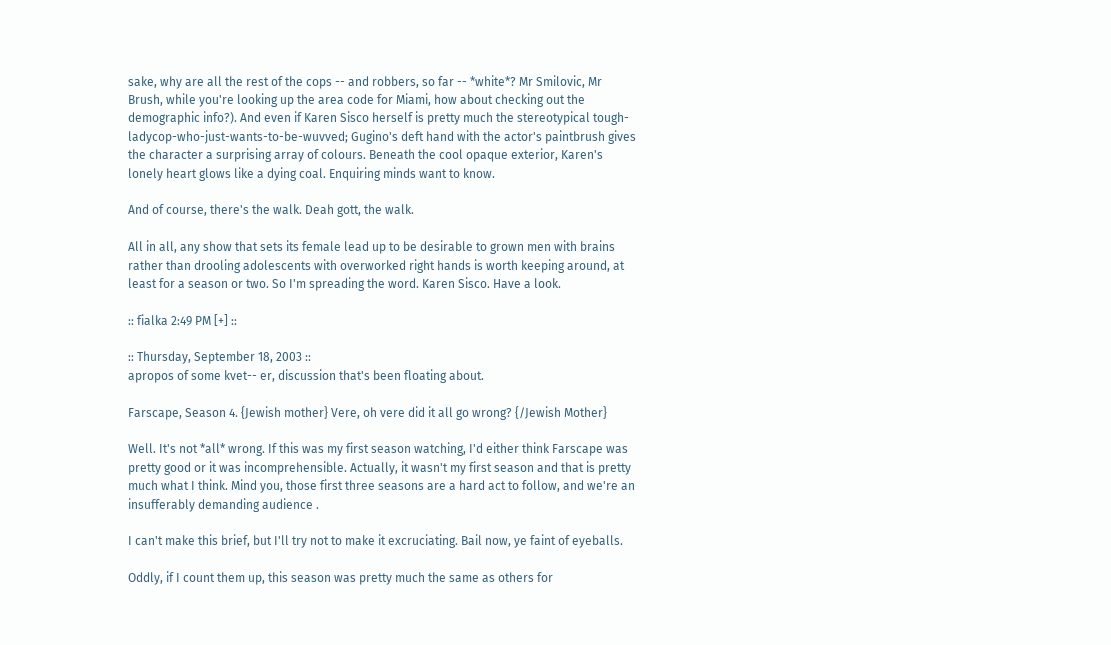sake, why are all the rest of the cops -- and robbers, so far -- *white*? Mr Smilovic, Mr Brush, while you're looking up the area code for Miami, how about checking out the demographic info?). And even if Karen Sisco herself is pretty much the stereotypical tough-ladycop-who-just-wants-to-be-wuvved; Gugino's deft hand with the actor's paintbrush gives the character a surprising array of colours. Beneath the cool opaque exterior, Karen's lonely heart glows like a dying coal. Enquiring minds want to know.

And of course, there's the walk. Deah gott, the walk.

All in all, any show that sets its female lead up to be desirable to grown men with brains rather than drooling adolescents with overworked right hands is worth keeping around, at least for a season or two. So I'm spreading the word. Karen Sisco. Have a look.

:: fialka 2:49 PM [+] ::

:: Thursday, September 18, 2003 ::
apropos of some kvet-- er, discussion that's been floating about.

Farscape, Season 4. {Jewish mother} Vere, oh vere did it all go wrong? {/Jewish Mother}

Well. It's not *all* wrong. If this was my first season watching, I'd either think Farscape was pretty good or it was incomprehensible. Actually, it wasn't my first season and that is pretty much what I think. Mind you, those first three seasons are a hard act to follow, and we're an insufferably demanding audience .

I can't make this brief, but I'll try not to make it excruciating. Bail now, ye faint of eyeballs.

Oddly, if I count them up, this season was pretty much the same as others for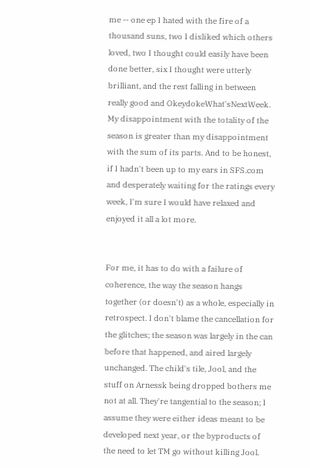me -- one ep I hated with the fire of a thousand suns, two I disliked which others loved, two I thought could easily have been done better, six I thought were utterly brilliant, and the rest falling in between really good and OkeydokeWhat'sNextWeek. My disappointment with the totality of the season is greater than my disappointment with the sum of its parts. And to be honest, if I hadn't been up to my ears in SFS.com and desperately waiting for the ratings every week, I'm sure I would have relaxed and enjoyed it all a lot more.


For me, it has to do with a failure of coherence, the way the season hangs together (or doesn't) as a whole, especially in retrospect. I don't blame the cancellation for the glitches; the season was largely in the can before that happened, and aired largely unchanged. The child's tile, Jool, and the stuff on Arnessk being dropped bothers me not at all. They're tangential to the season; I assume they were either ideas meant to be developed next year, or the byproducts of the need to let TM go without killing Jool.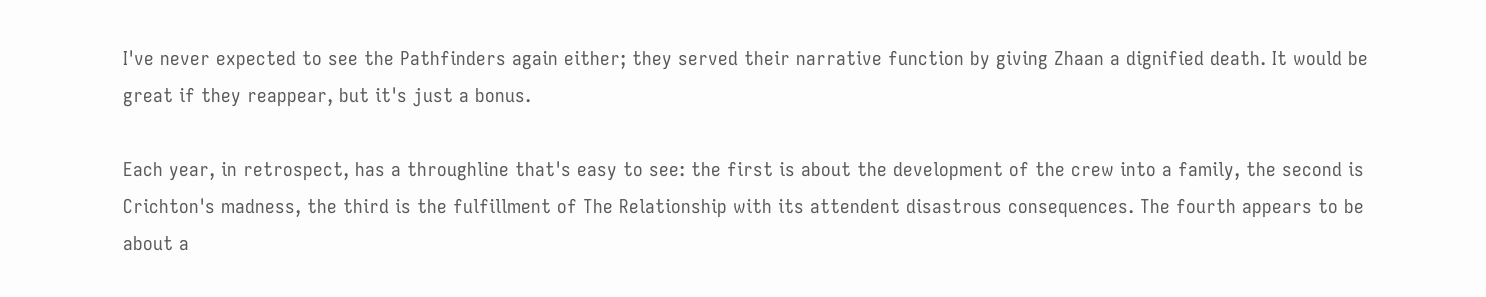I've never expected to see the Pathfinders again either; they served their narrative function by giving Zhaan a dignified death. It would be great if they reappear, but it's just a bonus.

Each year, in retrospect, has a throughline that's easy to see: the first is about the development of the crew into a family, the second is Crichton's madness, the third is the fulfillment of The Relationship with its attendent disastrous consequences. The fourth appears to be about a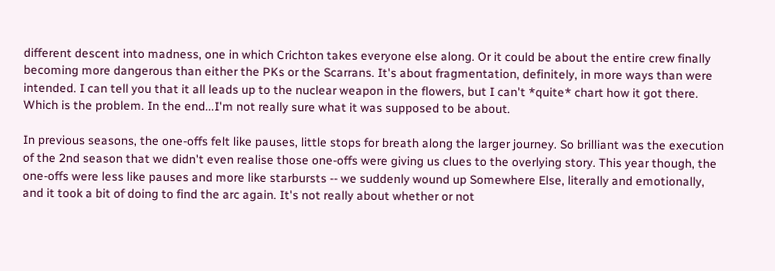different descent into madness, one in which Crichton takes everyone else along. Or it could be about the entire crew finally becoming more dangerous than either the PKs or the Scarrans. It's about fragmentation, definitely, in more ways than were intended. I can tell you that it all leads up to the nuclear weapon in the flowers, but I can't *quite* chart how it got there. Which is the problem. In the end...I'm not really sure what it was supposed to be about.

In previous seasons, the one-offs felt like pauses, little stops for breath along the larger journey. So brilliant was the execution of the 2nd season that we didn't even realise those one-offs were giving us clues to the overlying story. This year though, the one-offs were less like pauses and more like starbursts -- we suddenly wound up Somewhere Else, literally and emotionally, and it took a bit of doing to find the arc again. It's not really about whether or not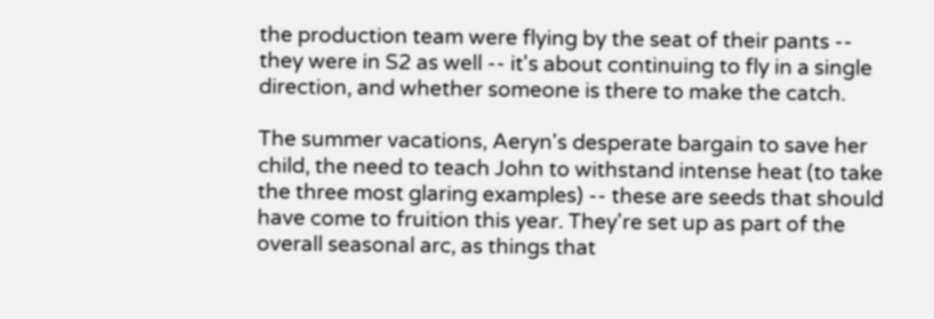the production team were flying by the seat of their pants -- they were in S2 as well -- it's about continuing to fly in a single direction, and whether someone is there to make the catch.

The summer vacations, Aeryn's desperate bargain to save her child, the need to teach John to withstand intense heat (to take the three most glaring examples) -- these are seeds that should have come to fruition this year. They're set up as part of the overall seasonal arc, as things that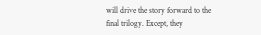will drive the story forward to the final trilogy. Except, they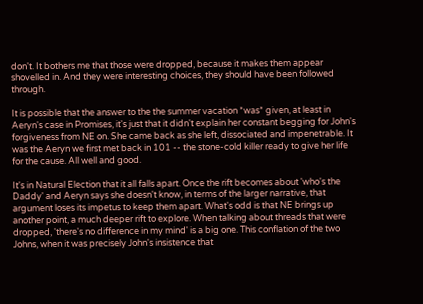don't. It bothers me that those were dropped, because it makes them appear shovelled in. And they were interesting choices, they should have been followed through.

It is possible that the answer to the the summer vacation *was* given, at least in Aeryn's case in Promises, it's just that it didn't explain her constant begging for John's forgiveness from NE on. She came back as she left, dissociated and impenetrable. It was the Aeryn we first met back in 101 -- the stone-cold killer ready to give her life for the cause. All well and good.

It's in Natural Election that it all falls apart. Once the rift becomes about 'who's the Daddy' and Aeryn says she doesn't know, in terms of the larger narrative, that argument loses its impetus to keep them apart. What's odd is that NE brings up another point, a much deeper rift to explore. When talking about threads that were dropped, 'there's no difference in my mind' is a big one. This conflation of the two Johns, when it was precisely John's insistence that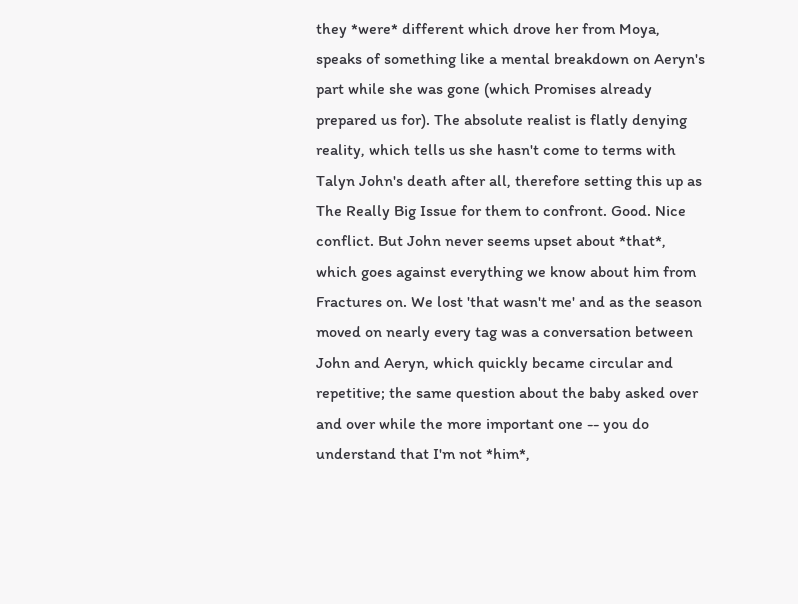they *were* different which drove her from Moya, speaks of something like a mental breakdown on Aeryn's part while she was gone (which Promises already prepared us for). The absolute realist is flatly denying reality, which tells us she hasn't come to terms with Talyn John's death after all, therefore setting this up as The Really Big Issue for them to confront. Good. Nice conflict. But John never seems upset about *that*, which goes against everything we know about him from Fractures on. We lost 'that wasn't me' and as the season moved on nearly every tag was a conversation between John and Aeryn, which quickly became circular and repetitive; the same question about the baby asked over and over while the more important one -- you do understand that I'm not *him*,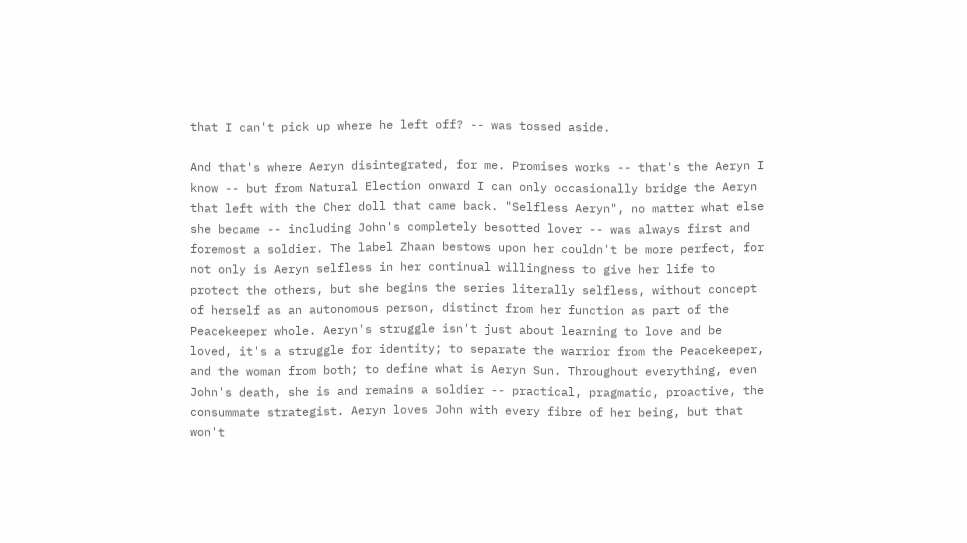that I can't pick up where he left off? -- was tossed aside.

And that's where Aeryn disintegrated, for me. Promises works -- that's the Aeryn I know -- but from Natural Election onward I can only occasionally bridge the Aeryn that left with the Cher doll that came back. "Selfless Aeryn", no matter what else she became -- including John's completely besotted lover -- was always first and foremost a soldier. The label Zhaan bestows upon her couldn't be more perfect, for not only is Aeryn selfless in her continual willingness to give her life to protect the others, but she begins the series literally selfless, without concept of herself as an autonomous person, distinct from her function as part of the Peacekeeper whole. Aeryn's struggle isn't just about learning to love and be loved, it's a struggle for identity; to separate the warrior from the Peacekeeper, and the woman from both; to define what is Aeryn Sun. Throughout everything, even John's death, she is and remains a soldier -- practical, pragmatic, proactive, the consummate strategist. Aeryn loves John with every fibre of her being, but that won't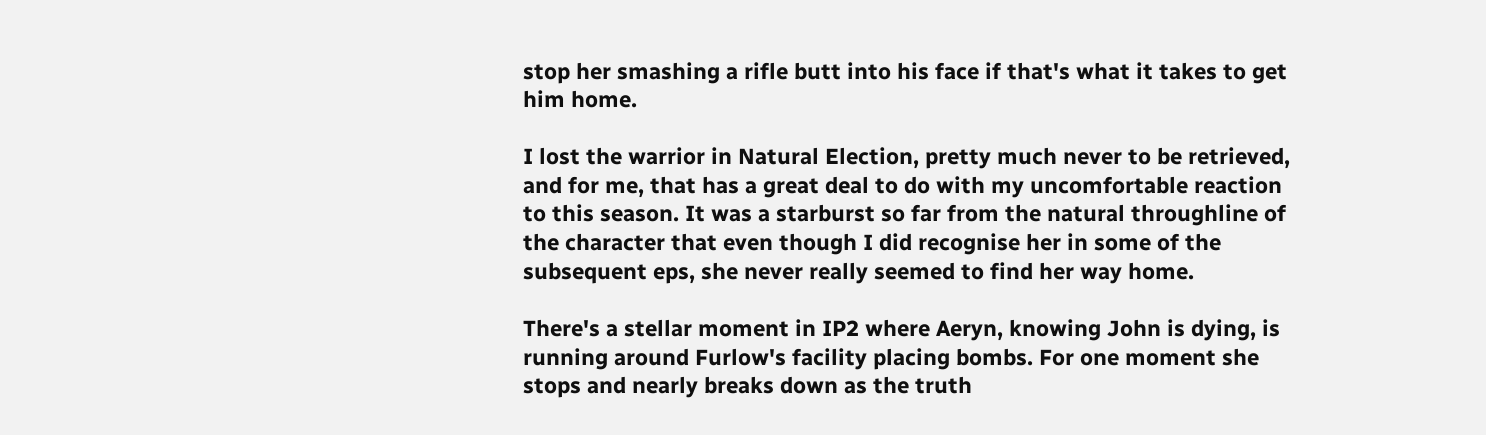stop her smashing a rifle butt into his face if that's what it takes to get him home.

I lost the warrior in Natural Election, pretty much never to be retrieved, and for me, that has a great deal to do with my uncomfortable reaction to this season. It was a starburst so far from the natural throughline of the character that even though I did recognise her in some of the subsequent eps, she never really seemed to find her way home.

There's a stellar moment in IP2 where Aeryn, knowing John is dying, is running around Furlow's facility placing bombs. For one moment she stops and nearly breaks down as the truth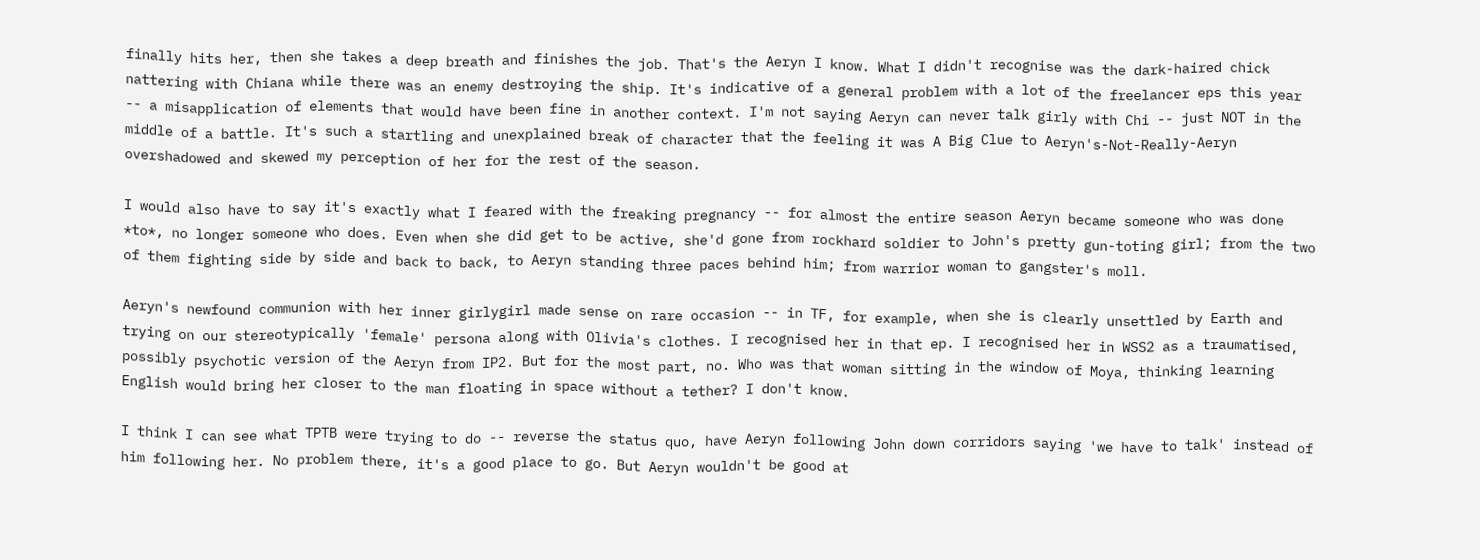finally hits her, then she takes a deep breath and finishes the job. That's the Aeryn I know. What I didn't recognise was the dark-haired chick nattering with Chiana while there was an enemy destroying the ship. It's indicative of a general problem with a lot of the freelancer eps this year -- a misapplication of elements that would have been fine in another context. I'm not saying Aeryn can never talk girly with Chi -- just NOT in the middle of a battle. It's such a startling and unexplained break of character that the feeling it was A Big Clue to Aeryn's-Not-Really-Aeryn overshadowed and skewed my perception of her for the rest of the season.

I would also have to say it's exactly what I feared with the freaking pregnancy -- for almost the entire season Aeryn became someone who was done *to*, no longer someone who does. Even when she did get to be active, she'd gone from rockhard soldier to John's pretty gun-toting girl; from the two of them fighting side by side and back to back, to Aeryn standing three paces behind him; from warrior woman to gangster's moll.

Aeryn's newfound communion with her inner girlygirl made sense on rare occasion -- in TF, for example, when she is clearly unsettled by Earth and trying on our stereotypically 'female' persona along with Olivia's clothes. I recognised her in that ep. I recognised her in WSS2 as a traumatised, possibly psychotic version of the Aeryn from IP2. But for the most part, no. Who was that woman sitting in the window of Moya, thinking learning English would bring her closer to the man floating in space without a tether? I don't know.

I think I can see what TPTB were trying to do -- reverse the status quo, have Aeryn following John down corridors saying 'we have to talk' instead of him following her. No problem there, it's a good place to go. But Aeryn wouldn't be good at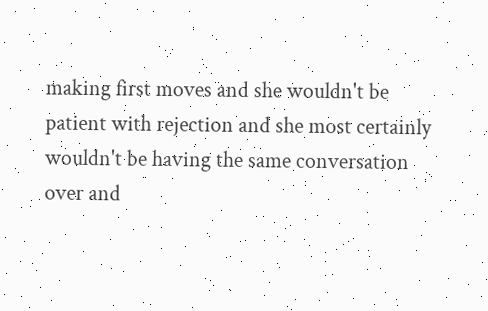making first moves and she wouldn't be patient with rejection and she most certainly wouldn't be having the same conversation over and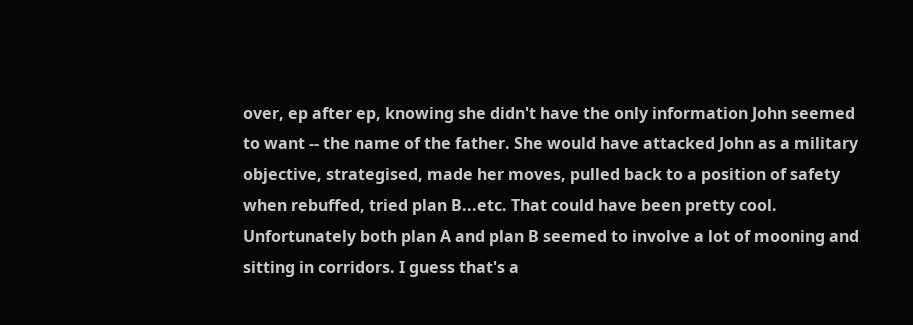over, ep after ep, knowing she didn't have the only information John seemed to want -- the name of the father. She would have attacked John as a military objective, strategised, made her moves, pulled back to a position of safety when rebuffed, tried plan B...etc. That could have been pretty cool. Unfortunately both plan A and plan B seemed to involve a lot of mooning and sitting in corridors. I guess that's a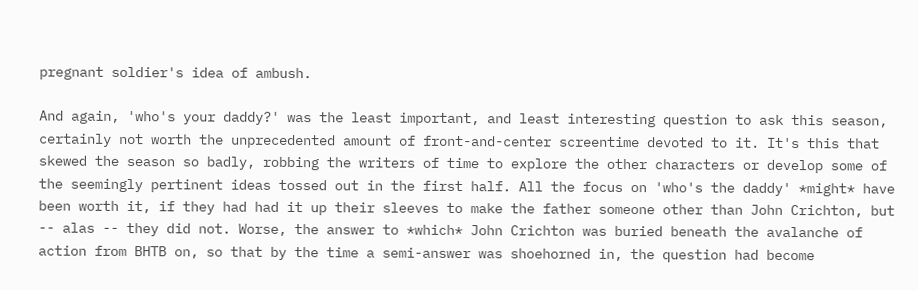pregnant soldier's idea of ambush.

And again, 'who's your daddy?' was the least important, and least interesting question to ask this season, certainly not worth the unprecedented amount of front-and-center screentime devoted to it. It's this that skewed the season so badly, robbing the writers of time to explore the other characters or develop some of the seemingly pertinent ideas tossed out in the first half. All the focus on 'who's the daddy' *might* have been worth it, if they had had it up their sleeves to make the father someone other than John Crichton, but -- alas -- they did not. Worse, the answer to *which* John Crichton was buried beneath the avalanche of action from BHTB on, so that by the time a semi-answer was shoehorned in, the question had become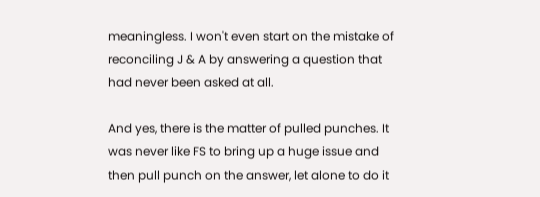meaningless. I won't even start on the mistake of reconciling J & A by answering a question that had never been asked at all.

And yes, there is the matter of pulled punches. It was never like FS to bring up a huge issue and then pull punch on the answer, let alone to do it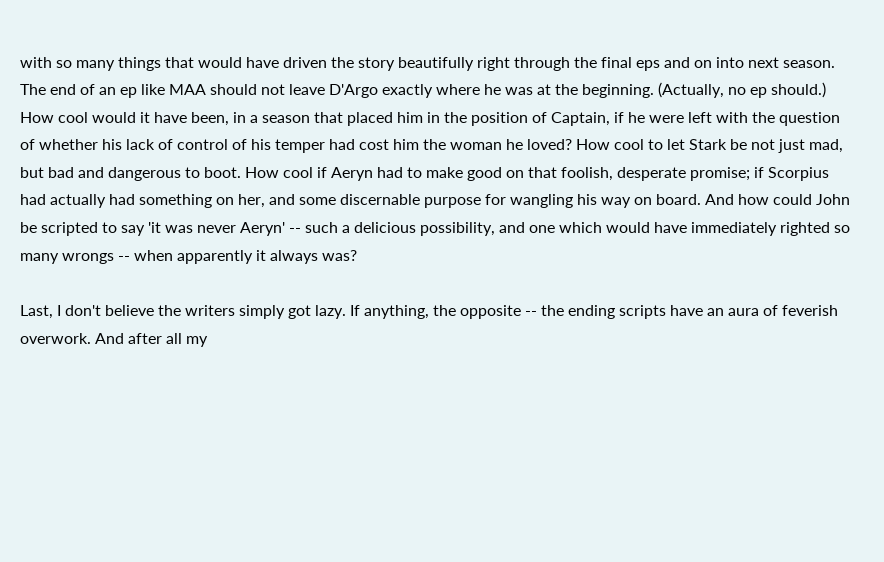with so many things that would have driven the story beautifully right through the final eps and on into next season. The end of an ep like MAA should not leave D'Argo exactly where he was at the beginning. (Actually, no ep should.) How cool would it have been, in a season that placed him in the position of Captain, if he were left with the question of whether his lack of control of his temper had cost him the woman he loved? How cool to let Stark be not just mad, but bad and dangerous to boot. How cool if Aeryn had to make good on that foolish, desperate promise; if Scorpius had actually had something on her, and some discernable purpose for wangling his way on board. And how could John be scripted to say 'it was never Aeryn' -- such a delicious possibility, and one which would have immediately righted so many wrongs -- when apparently it always was?

Last, I don't believe the writers simply got lazy. If anything, the opposite -- the ending scripts have an aura of feverish overwork. And after all my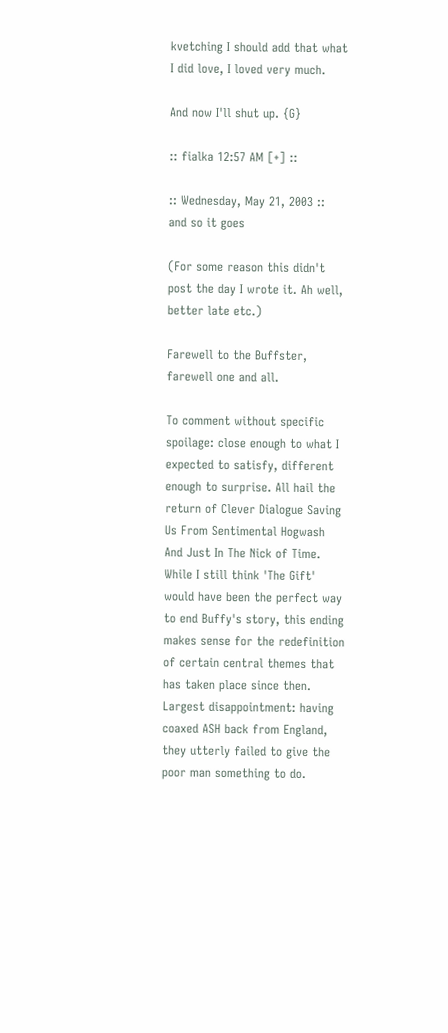kvetching I should add that what I did love, I loved very much.

And now I'll shut up. {G}

:: fialka 12:57 AM [+] ::

:: Wednesday, May 21, 2003 ::
and so it goes

(For some reason this didn't post the day I wrote it. Ah well, better late etc.)

Farewell to the Buffster, farewell one and all.

To comment without specific spoilage: close enough to what I expected to satisfy, different enough to surprise. All hail the return of Clever Dialogue Saving Us From Sentimental Hogwash And Just In The Nick of Time. While I still think 'The Gift' would have been the perfect way to end Buffy's story, this ending makes sense for the redefinition of certain central themes that has taken place since then. Largest disappointment: having coaxed ASH back from England, they utterly failed to give the poor man something to do.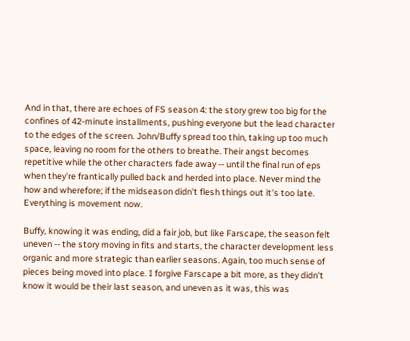And in that, there are echoes of FS season 4: the story grew too big for the confines of 42-minute installments, pushing everyone but the lead character to the edges of the screen. John/Buffy spread too thin, taking up too much space, leaving no room for the others to breathe. Their angst becomes repetitive while the other characters fade away -- until the final run of eps when they're frantically pulled back and herded into place. Never mind the how and wherefore; if the midseason didn't flesh things out it's too late. Everything is movement now.

Buffy, knowing it was ending, did a fair job, but like Farscape, the season felt uneven -- the story moving in fits and starts, the character development less organic and more strategic than earlier seasons. Again, too much sense of pieces being moved into place. I forgive Farscape a bit more, as they didn't know it would be their last season, and uneven as it was, this was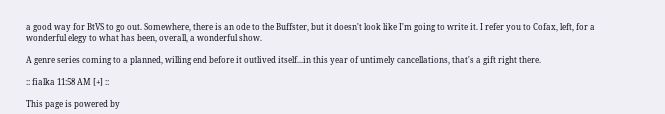a good way for BtVS to go out. Somewhere, there is an ode to the Buffster, but it doesn't look like I'm going to write it. I refer you to Cofax, left, for a wonderful elegy to what has been, overall, a wonderful show.

A genre series coming to a planned, willing end before it outlived itself...in this year of untimely cancellations, that's a gift right there.

:: fialka 11:58 AM [+] ::

This page is powered by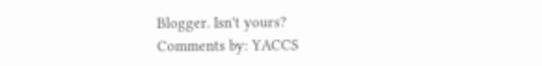Blogger. Isn't yours?
Comments by: YACCS